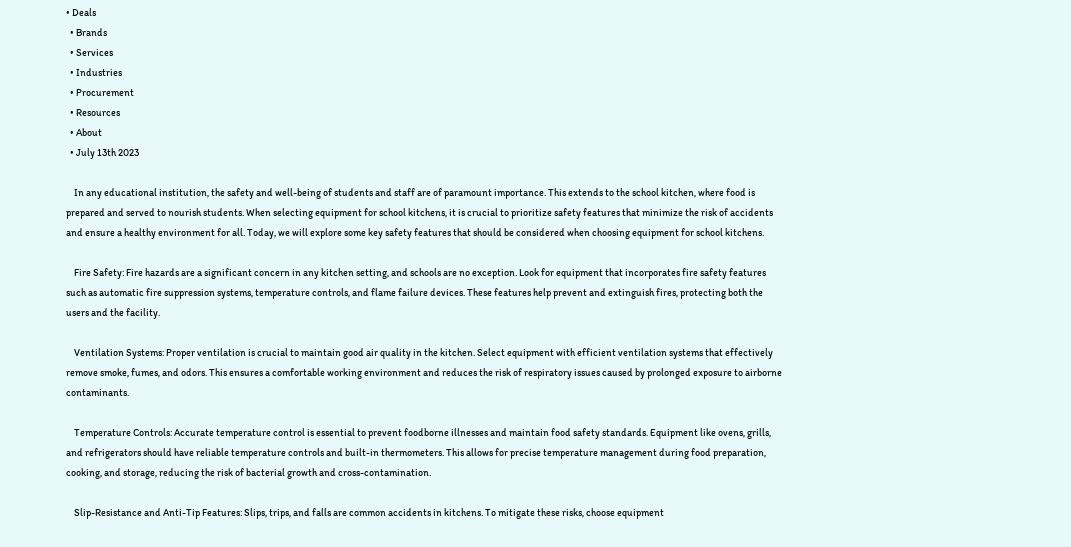• Deals
  • Brands
  • Services
  • Industries
  • Procurement
  • Resources
  • About
  • July 13th 2023

    In any educational institution, the safety and well-being of students and staff are of paramount importance. This extends to the school kitchen, where food is prepared and served to nourish students. When selecting equipment for school kitchens, it is crucial to prioritize safety features that minimize the risk of accidents and ensure a healthy environment for all. Today, we will explore some key safety features that should be considered when choosing equipment for school kitchens.

    Fire Safety: Fire hazards are a significant concern in any kitchen setting, and schools are no exception. Look for equipment that incorporates fire safety features such as automatic fire suppression systems, temperature controls, and flame failure devices. These features help prevent and extinguish fires, protecting both the users and the facility.

    Ventilation Systems: Proper ventilation is crucial to maintain good air quality in the kitchen. Select equipment with efficient ventilation systems that effectively remove smoke, fumes, and odors. This ensures a comfortable working environment and reduces the risk of respiratory issues caused by prolonged exposure to airborne contaminants.

    Temperature Controls: Accurate temperature control is essential to prevent foodborne illnesses and maintain food safety standards. Equipment like ovens, grills, and refrigerators should have reliable temperature controls and built-in thermometers. This allows for precise temperature management during food preparation, cooking, and storage, reducing the risk of bacterial growth and cross-contamination.

    Slip-Resistance and Anti-Tip Features: Slips, trips, and falls are common accidents in kitchens. To mitigate these risks, choose equipment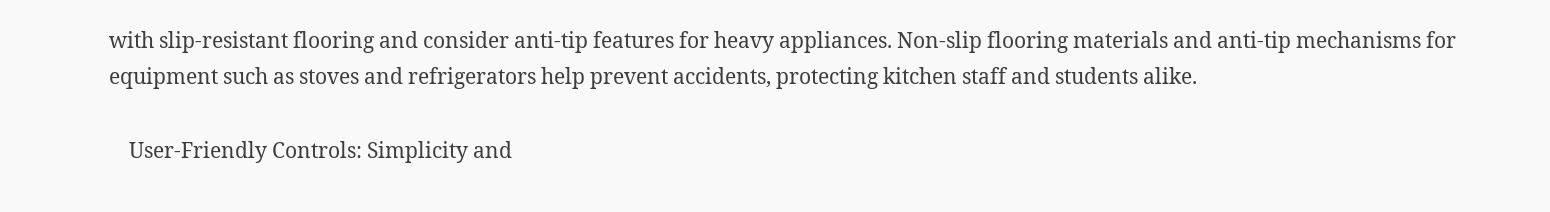with slip-resistant flooring and consider anti-tip features for heavy appliances. Non-slip flooring materials and anti-tip mechanisms for equipment such as stoves and refrigerators help prevent accidents, protecting kitchen staff and students alike.

    User-Friendly Controls: Simplicity and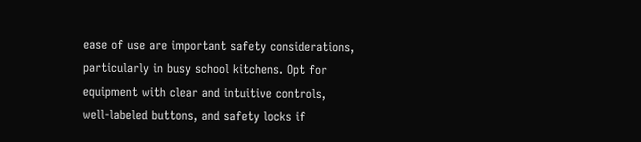ease of use are important safety considerations, particularly in busy school kitchens. Opt for equipment with clear and intuitive controls, well-labeled buttons, and safety locks if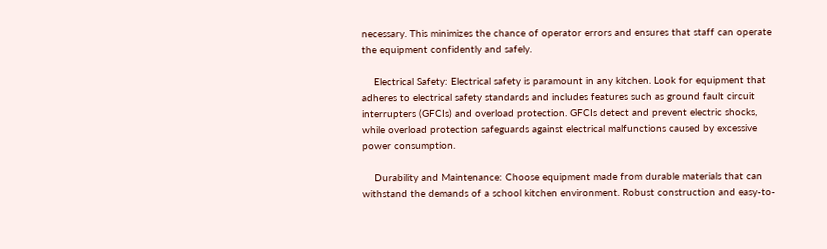necessary. This minimizes the chance of operator errors and ensures that staff can operate the equipment confidently and safely.

    Electrical Safety: Electrical safety is paramount in any kitchen. Look for equipment that adheres to electrical safety standards and includes features such as ground fault circuit interrupters (GFCIs) and overload protection. GFCIs detect and prevent electric shocks, while overload protection safeguards against electrical malfunctions caused by excessive power consumption.

    Durability and Maintenance: Choose equipment made from durable materials that can withstand the demands of a school kitchen environment. Robust construction and easy-to-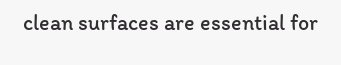clean surfaces are essential for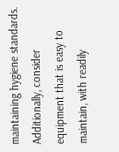maintaining hygiene standards. Additionally, consider equipment that is easy to maintain, with readily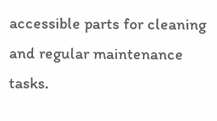accessible parts for cleaning and regular maintenance tasks.